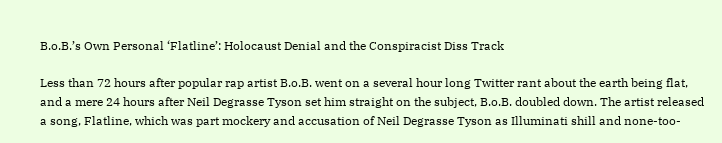B.o.B.’s Own Personal ‘Flatline’: Holocaust Denial and the Conspiracist Diss Track

Less than 72 hours after popular rap artist B.o.B. went on a several hour long Twitter rant about the earth being flat, and a mere 24 hours after Neil Degrasse Tyson set him straight on the subject, B.o.B. doubled down. The artist released a song, Flatline, which was part mockery and accusation of Neil Degrasse Tyson as Illuminati shill and none-too-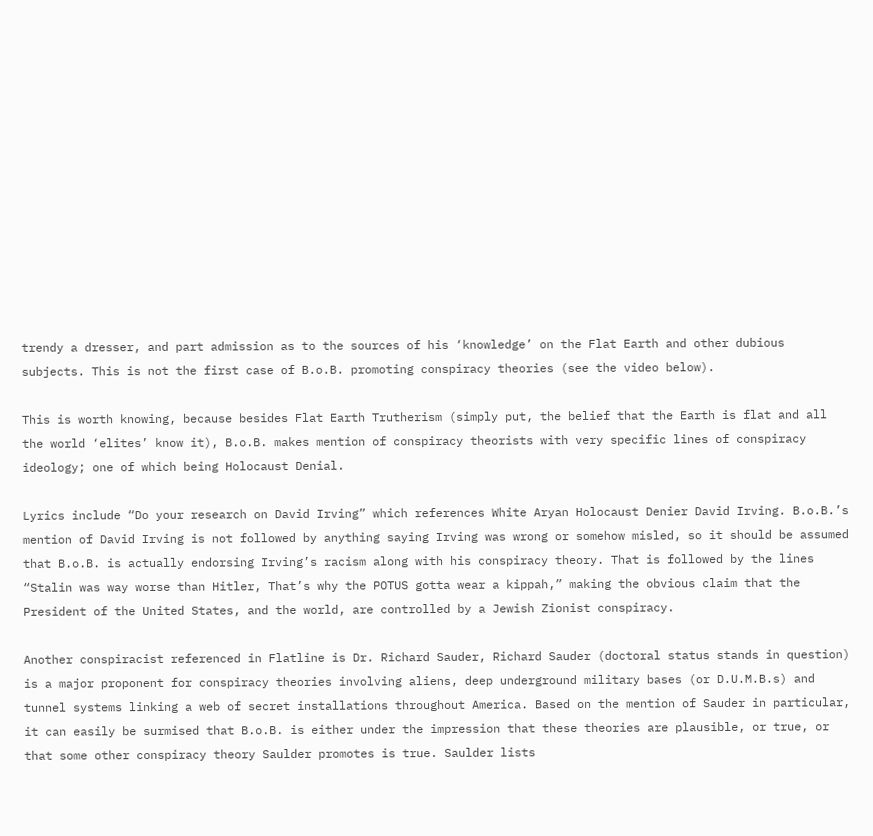trendy a dresser, and part admission as to the sources of his ‘knowledge’ on the Flat Earth and other dubious subjects. This is not the first case of B.o.B. promoting conspiracy theories (see the video below).

This is worth knowing, because besides Flat Earth Trutherism (simply put, the belief that the Earth is flat and all the world ‘elites’ know it), B.o.B. makes mention of conspiracy theorists with very specific lines of conspiracy ideology; one of which being Holocaust Denial.

Lyrics include “Do your research on David Irving” which references White Aryan Holocaust Denier David Irving. B.o.B.’s mention of David Irving is not followed by anything saying Irving was wrong or somehow misled, so it should be assumed that B.o.B. is actually endorsing Irving’s racism along with his conspiracy theory. That is followed by the lines “Stalin was way worse than Hitler, That’s why the POTUS gotta wear a kippah,” making the obvious claim that the President of the United States, and the world, are controlled by a Jewish Zionist conspiracy.

Another conspiracist referenced in Flatline is Dr. Richard Sauder, Richard Sauder (doctoral status stands in question) is a major proponent for conspiracy theories involving aliens, deep underground military bases (or D.U.M.B.s) and tunnel systems linking a web of secret installations throughout America. Based on the mention of Sauder in particular, it can easily be surmised that B.o.B. is either under the impression that these theories are plausible, or true, or that some other conspiracy theory Saulder promotes is true. Saulder lists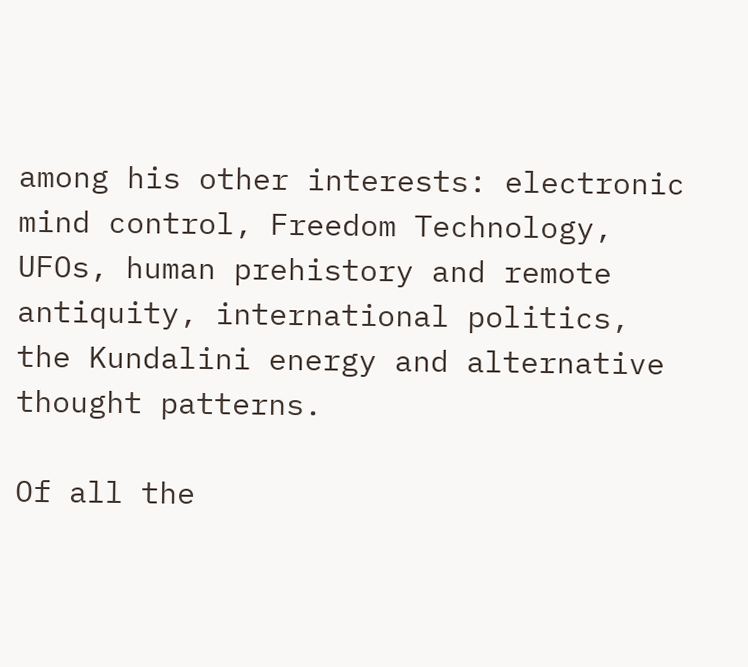among his other interests: electronic mind control, Freedom Technology, UFOs, human prehistory and remote antiquity, international politics, the Kundalini energy and alternative thought patterns.

Of all the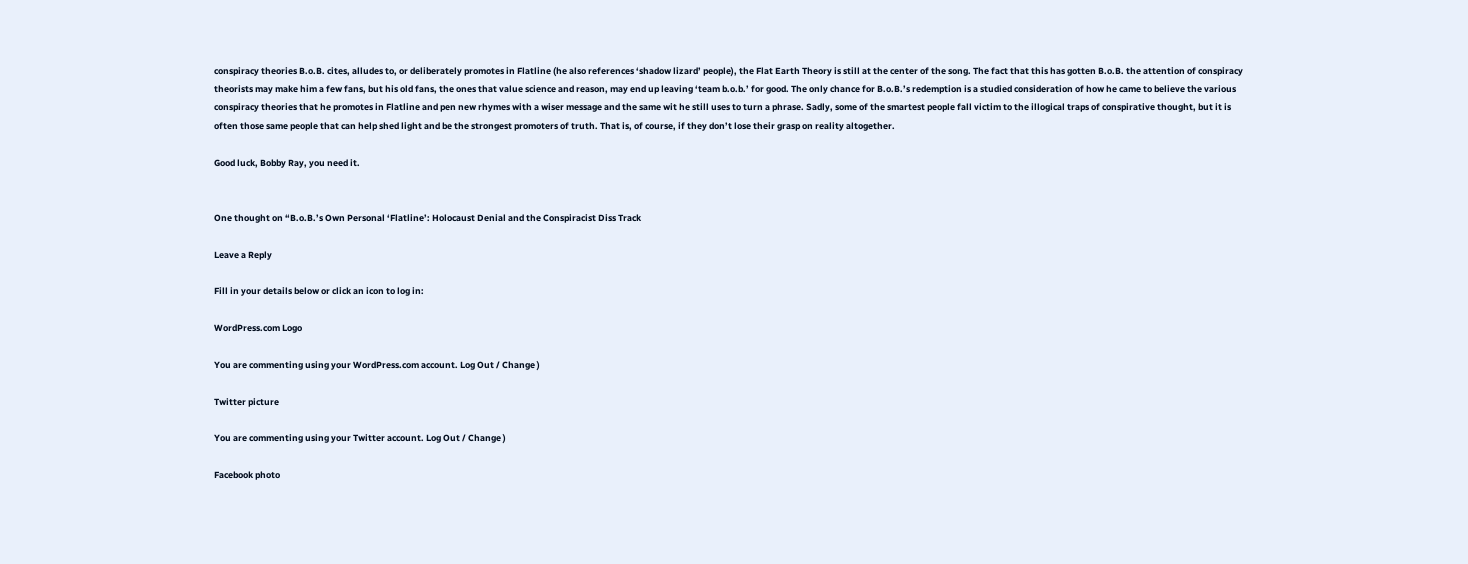conspiracy theories B.o.B. cites, alludes to, or deliberately promotes in Flatline (he also references ‘shadow lizard’ people), the Flat Earth Theory is still at the center of the song. The fact that this has gotten B.o.B. the attention of conspiracy theorists may make him a few fans, but his old fans, the ones that value science and reason, may end up leaving ‘team b.o.b.’ for good. The only chance for B.o.B.’s redemption is a studied consideration of how he came to believe the various conspiracy theories that he promotes in Flatline and pen new rhymes with a wiser message and the same wit he still uses to turn a phrase. Sadly, some of the smartest people fall victim to the illogical traps of conspirative thought, but it is often those same people that can help shed light and be the strongest promoters of truth. That is, of course, if they don’t lose their grasp on reality altogether.

Good luck, Bobby Ray, you need it.


One thought on “B.o.B.’s Own Personal ‘Flatline’: Holocaust Denial and the Conspiracist Diss Track

Leave a Reply

Fill in your details below or click an icon to log in:

WordPress.com Logo

You are commenting using your WordPress.com account. Log Out / Change )

Twitter picture

You are commenting using your Twitter account. Log Out / Change )

Facebook photo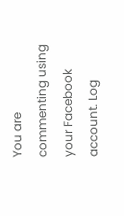You are commenting using your Facebook account. Log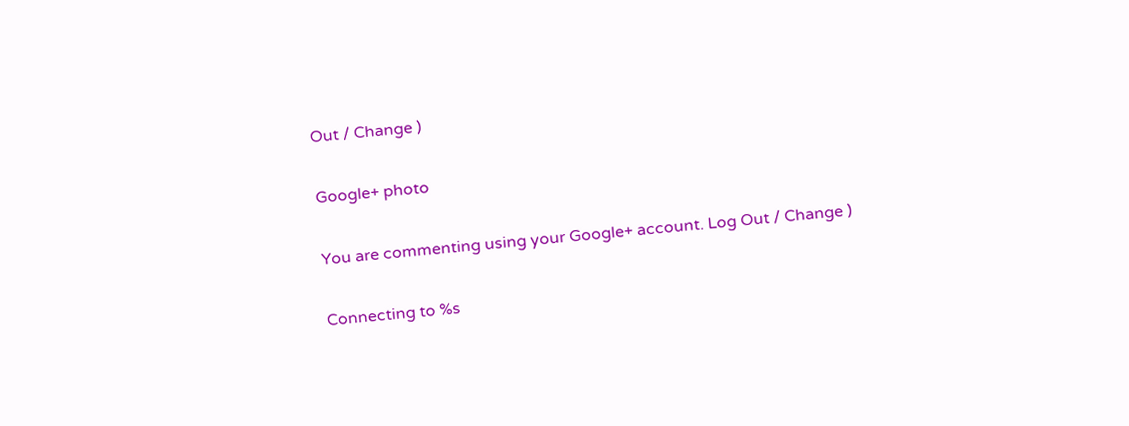Out / Change )

Google+ photo

You are commenting using your Google+ account. Log Out / Change )

Connecting to %s